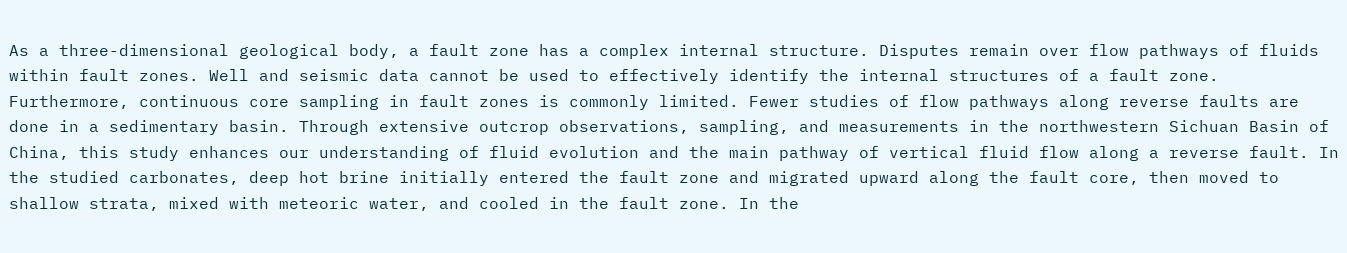As a three-dimensional geological body, a fault zone has a complex internal structure. Disputes remain over flow pathways of fluids within fault zones. Well and seismic data cannot be used to effectively identify the internal structures of a fault zone. Furthermore, continuous core sampling in fault zones is commonly limited. Fewer studies of flow pathways along reverse faults are done in a sedimentary basin. Through extensive outcrop observations, sampling, and measurements in the northwestern Sichuan Basin of China, this study enhances our understanding of fluid evolution and the main pathway of vertical fluid flow along a reverse fault. In the studied carbonates, deep hot brine initially entered the fault zone and migrated upward along the fault core, then moved to shallow strata, mixed with meteoric water, and cooled in the fault zone. In the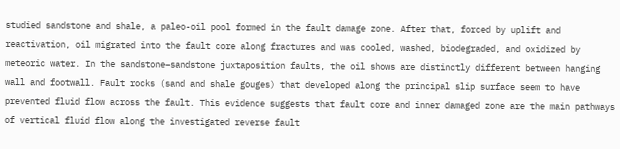studied sandstone and shale, a paleo-oil pool formed in the fault damage zone. After that, forced by uplift and reactivation, oil migrated into the fault core along fractures and was cooled, washed, biodegraded, and oxidized by meteoric water. In the sandstone–sandstone juxtaposition faults, the oil shows are distinctly different between hanging wall and footwall. Fault rocks (sand and shale gouges) that developed along the principal slip surface seem to have prevented fluid flow across the fault. This evidence suggests that fault core and inner damaged zone are the main pathways of vertical fluid flow along the investigated reverse fault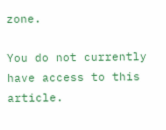zone.

You do not currently have access to this article.